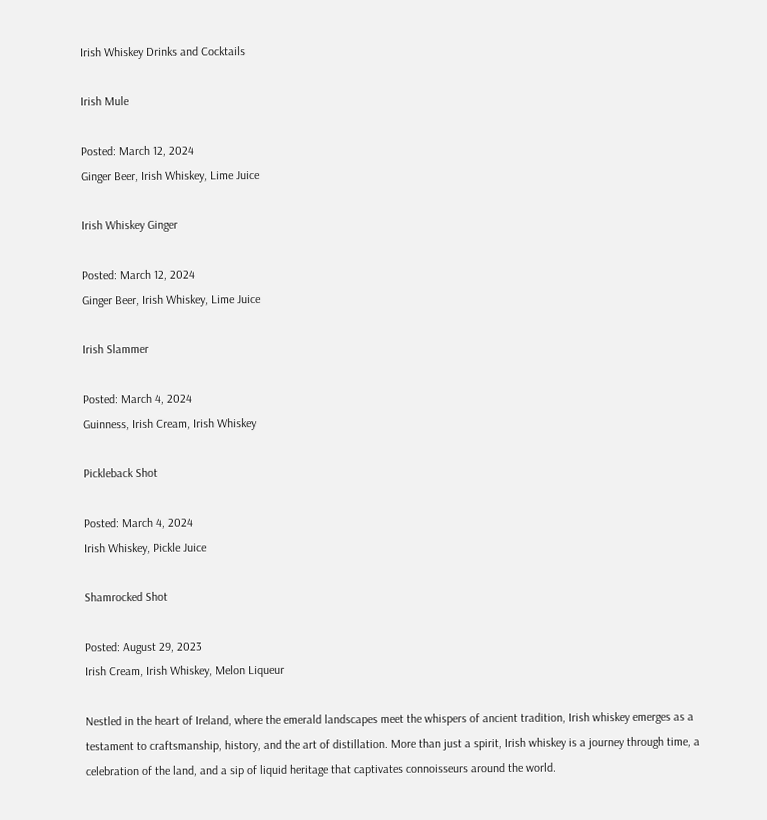Irish Whiskey Drinks and Cocktails

Irish Mule

Posted: March 12, 2024
Ginger Beer, Irish Whiskey, Lime Juice

Irish Whiskey Ginger

Posted: March 12, 2024
Ginger Beer, Irish Whiskey, Lime Juice

Irish Slammer

Posted: March 4, 2024
Guinness, Irish Cream, Irish Whiskey

Pickleback Shot

Posted: March 4, 2024
Irish Whiskey, Pickle Juice

Shamrocked Shot

Posted: August 29, 2023
Irish Cream, Irish Whiskey, Melon Liqueur

Nestled in the heart of Ireland, where the emerald landscapes meet the whispers of ancient tradition, Irish whiskey emerges as a testament to craftsmanship, history, and the art of distillation. More than just a spirit, Irish whiskey is a journey through time, a celebration of the land, and a sip of liquid heritage that captivates connoisseurs around the world.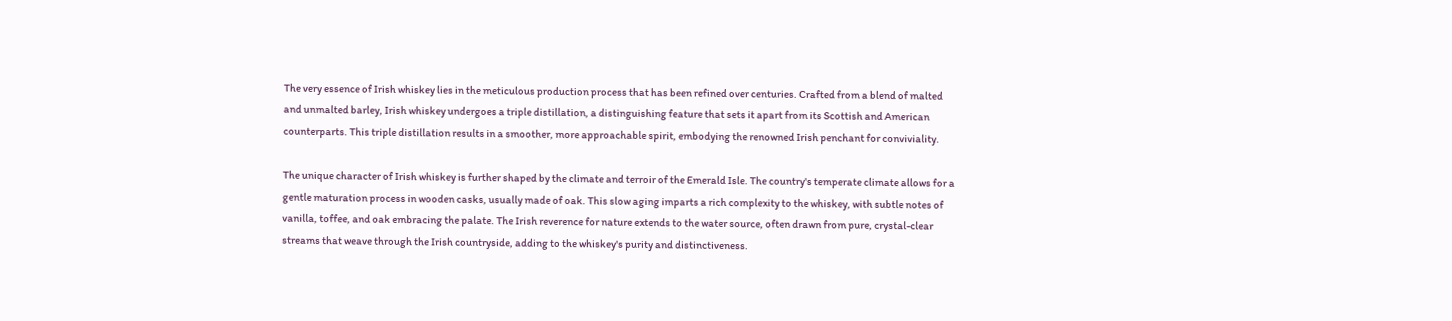The very essence of Irish whiskey lies in the meticulous production process that has been refined over centuries. Crafted from a blend of malted and unmalted barley, Irish whiskey undergoes a triple distillation, a distinguishing feature that sets it apart from its Scottish and American counterparts. This triple distillation results in a smoother, more approachable spirit, embodying the renowned Irish penchant for conviviality.

The unique character of Irish whiskey is further shaped by the climate and terroir of the Emerald Isle. The country's temperate climate allows for a gentle maturation process in wooden casks, usually made of oak. This slow aging imparts a rich complexity to the whiskey, with subtle notes of vanilla, toffee, and oak embracing the palate. The Irish reverence for nature extends to the water source, often drawn from pure, crystal-clear streams that weave through the Irish countryside, adding to the whiskey's purity and distinctiveness.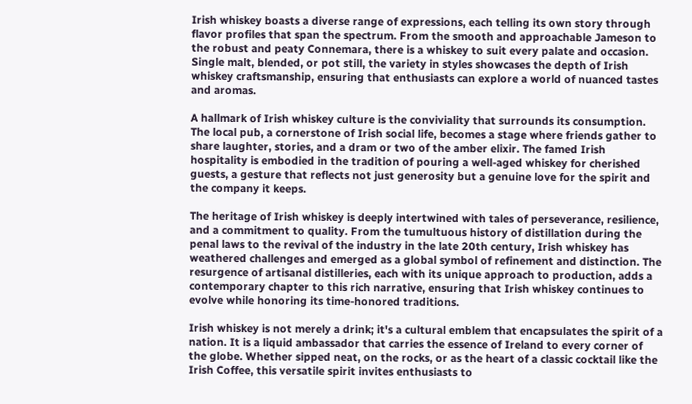Irish whiskey boasts a diverse range of expressions, each telling its own story through flavor profiles that span the spectrum. From the smooth and approachable Jameson to the robust and peaty Connemara, there is a whiskey to suit every palate and occasion. Single malt, blended, or pot still, the variety in styles showcases the depth of Irish whiskey craftsmanship, ensuring that enthusiasts can explore a world of nuanced tastes and aromas.

A hallmark of Irish whiskey culture is the conviviality that surrounds its consumption. The local pub, a cornerstone of Irish social life, becomes a stage where friends gather to share laughter, stories, and a dram or two of the amber elixir. The famed Irish hospitality is embodied in the tradition of pouring a well-aged whiskey for cherished guests, a gesture that reflects not just generosity but a genuine love for the spirit and the company it keeps.

The heritage of Irish whiskey is deeply intertwined with tales of perseverance, resilience, and a commitment to quality. From the tumultuous history of distillation during the penal laws to the revival of the industry in the late 20th century, Irish whiskey has weathered challenges and emerged as a global symbol of refinement and distinction. The resurgence of artisanal distilleries, each with its unique approach to production, adds a contemporary chapter to this rich narrative, ensuring that Irish whiskey continues to evolve while honoring its time-honored traditions.

Irish whiskey is not merely a drink; it's a cultural emblem that encapsulates the spirit of a nation. It is a liquid ambassador that carries the essence of Ireland to every corner of the globe. Whether sipped neat, on the rocks, or as the heart of a classic cocktail like the Irish Coffee, this versatile spirit invites enthusiasts to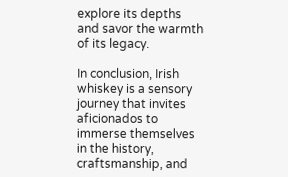explore its depths and savor the warmth of its legacy.

In conclusion, Irish whiskey is a sensory journey that invites aficionados to immerse themselves in the history, craftsmanship, and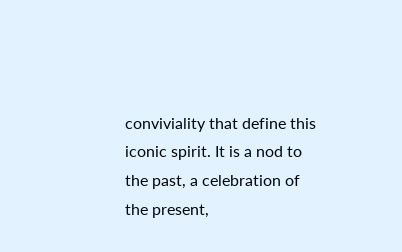conviviality that define this iconic spirit. It is a nod to the past, a celebration of the present,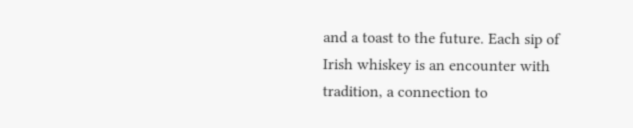and a toast to the future. Each sip of Irish whiskey is an encounter with tradition, a connection to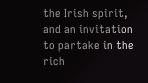the Irish spirit, and an invitation to partake in the rich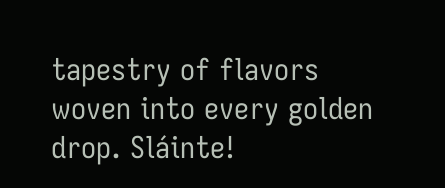tapestry of flavors woven into every golden drop. Sláinte!